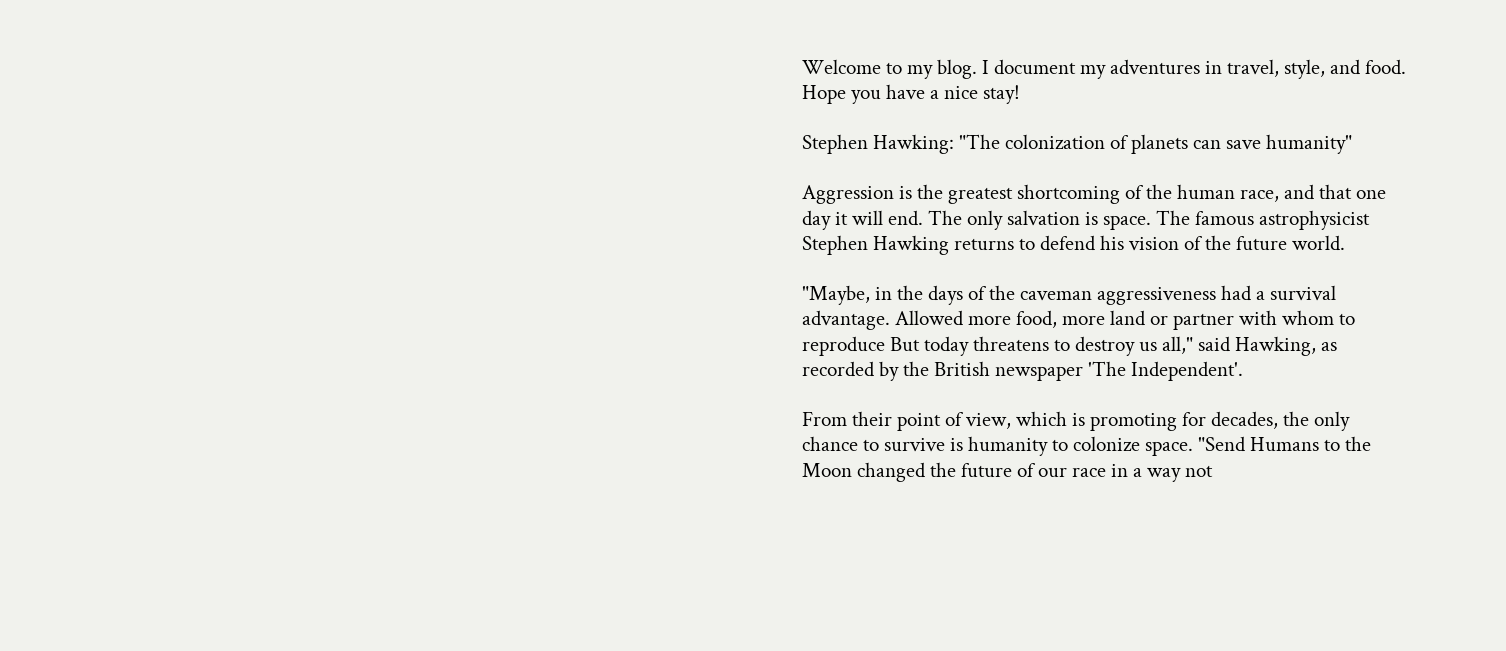Welcome to my blog. I document my adventures in travel, style, and food. Hope you have a nice stay!

Stephen Hawking: "The colonization of planets can save humanity"

Aggression is the greatest shortcoming of the human race, and that one day it will end. The only salvation is space. The famous astrophysicist Stephen Hawking returns to defend his vision of the future world.

"Maybe, in the days of the caveman aggressiveness had a survival advantage. Allowed more food, more land or partner with whom to reproduce But today threatens to destroy us all," said Hawking, as recorded by the British newspaper 'The Independent'.

From their point of view, which is promoting for decades, the only chance to survive is humanity to colonize space. "Send Humans to the Moon changed the future of our race in a way not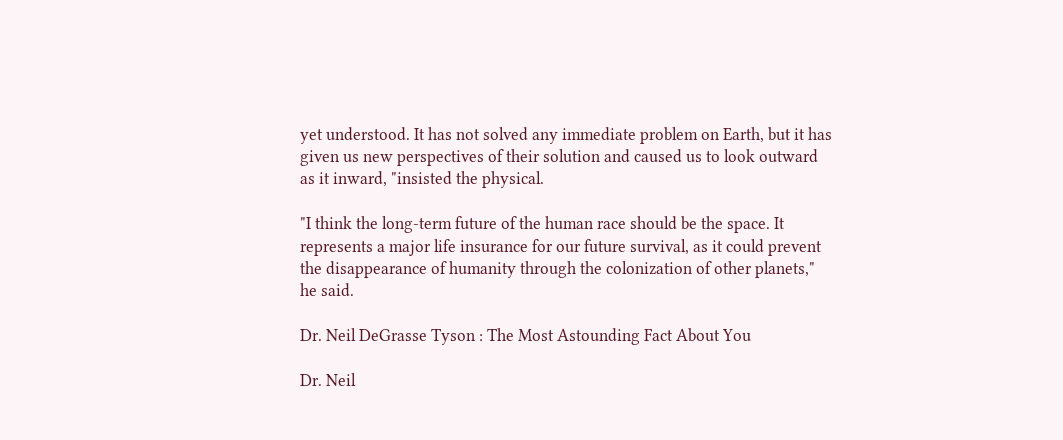yet understood. It has not solved any immediate problem on Earth, but it has given us new perspectives of their solution and caused us to look outward as it inward, "insisted the physical.

"I think the long-term future of the human race should be the space. It represents a major life insurance for our future survival, as it could prevent the disappearance of humanity through the colonization of other planets," he said.

Dr. Neil DeGrasse Tyson : The Most Astounding Fact About You

Dr. Neil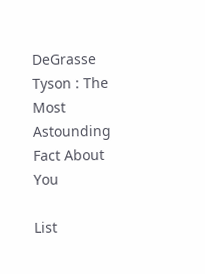DeGrasse Tyson : The Most Astounding Fact About You

List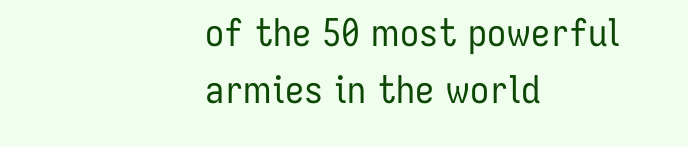of the 50 most powerful armies in the world